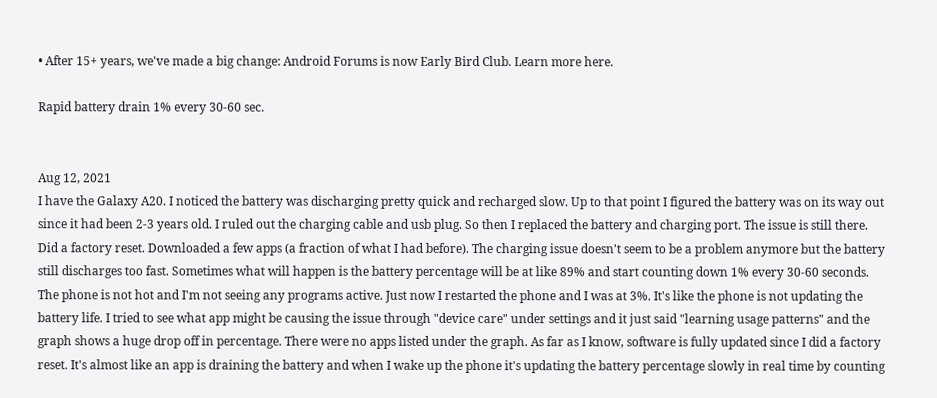• After 15+ years, we've made a big change: Android Forums is now Early Bird Club. Learn more here.

Rapid battery drain 1% every 30-60 sec.


Aug 12, 2021
I have the Galaxy A20. I noticed the battery was discharging pretty quick and recharged slow. Up to that point I figured the battery was on its way out since it had been 2-3 years old. I ruled out the charging cable and usb plug. So then I replaced the battery and charging port. The issue is still there. Did a factory reset. Downloaded a few apps (a fraction of what I had before). The charging issue doesn't seem to be a problem anymore but the battery still discharges too fast. Sometimes what will happen is the battery percentage will be at like 89% and start counting down 1% every 30-60 seconds. The phone is not hot and I'm not seeing any programs active. Just now I restarted the phone and I was at 3%. It's like the phone is not updating the battery life. I tried to see what app might be causing the issue through "device care" under settings and it just said "learning usage patterns" and the graph shows a huge drop off in percentage. There were no apps listed under the graph. As far as I know, software is fully updated since I did a factory reset. It's almost like an app is draining the battery and when I wake up the phone it's updating the battery percentage slowly in real time by counting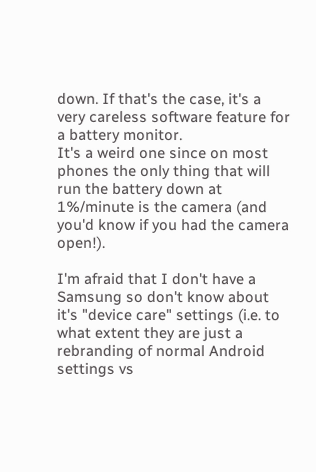down. If that's the case, it's a very careless software feature for a battery monitor.
It's a weird one since on most phones the only thing that will run the battery down at 1%/minute is the camera (and you'd know if you had the camera open!).

I'm afraid that I don't have a Samsung so don't know about it's "device care" settings (i.e. to what extent they are just a rebranding of normal Android settings vs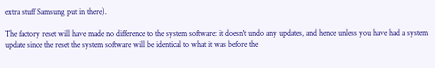extra stuff Samsung put in there).

The factory reset will have made no difference to the system software: it doesn't undo any updates, and hence unless you have had a system update since the reset the system software will be identical to what it was before the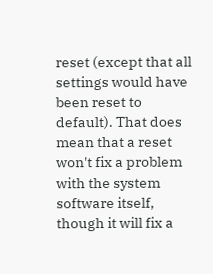reset (except that all settings would have been reset to default). That does mean that a reset won't fix a problem with the system software itself, though it will fix a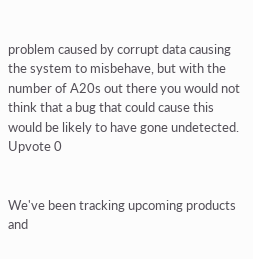problem caused by corrupt data causing the system to misbehave, but with the number of A20s out there you would not think that a bug that could cause this would be likely to have gone undetected.
Upvote 0


We've been tracking upcoming products and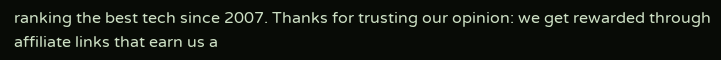ranking the best tech since 2007. Thanks for trusting our opinion: we get rewarded through affiliate links that earn us a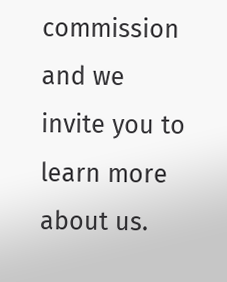commission and we invite you to learn more about us.